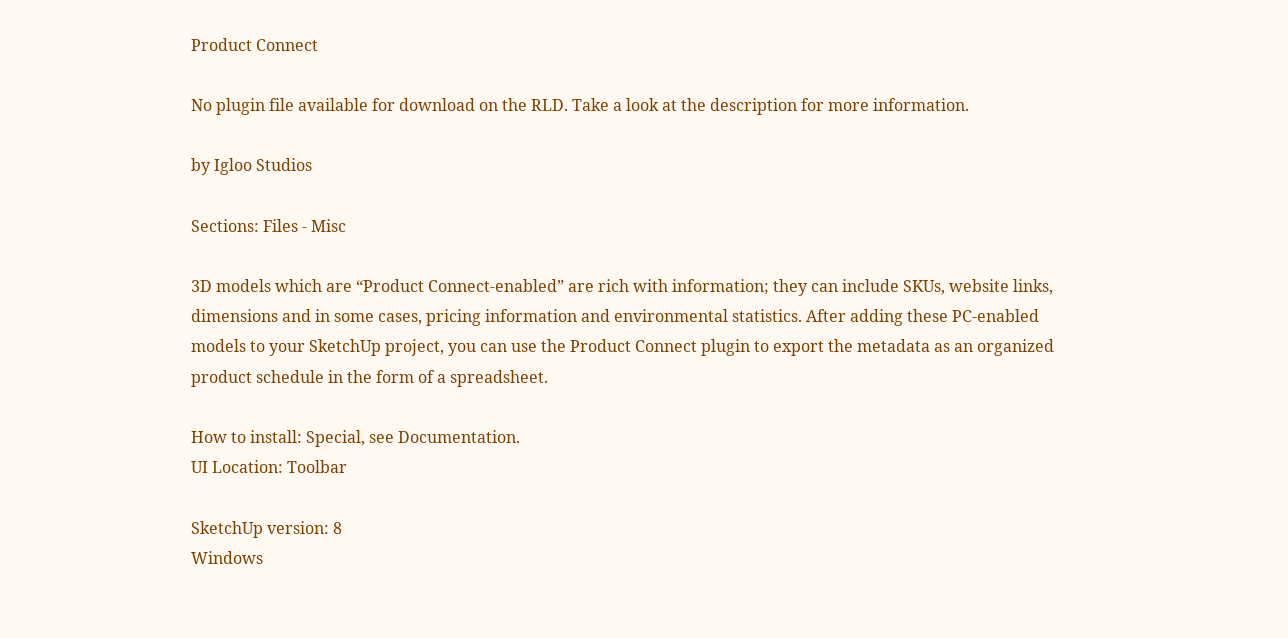Product Connect

No plugin file available for download on the RLD. Take a look at the description for more information.

by Igloo Studios

Sections: Files - Misc

3D models which are “Product Connect-enabled” are rich with information; they can include SKUs, website links, dimensions and in some cases, pricing information and environmental statistics. After adding these PC-enabled models to your SketchUp project, you can use the Product Connect plugin to export the metadata as an organized product schedule in the form of a spreadsheet.

How to install: Special, see Documentation.
UI Location: Toolbar

SketchUp version: 8
Windows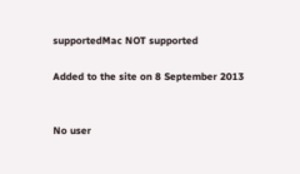supportedMac NOT supported

Added to the site on 8 September 2013


No user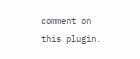comment on this plugin.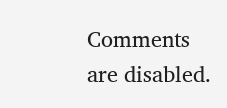Comments are disabled.